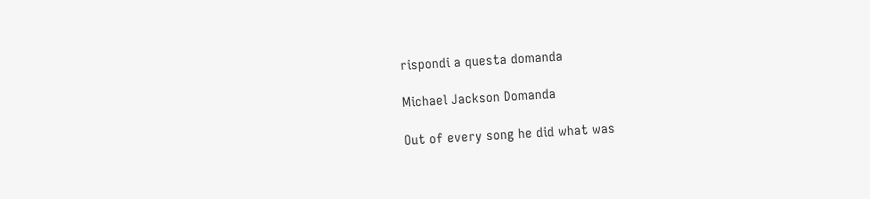rispondi a questa domanda

Michael Jackson Domanda

Out of every song he did what was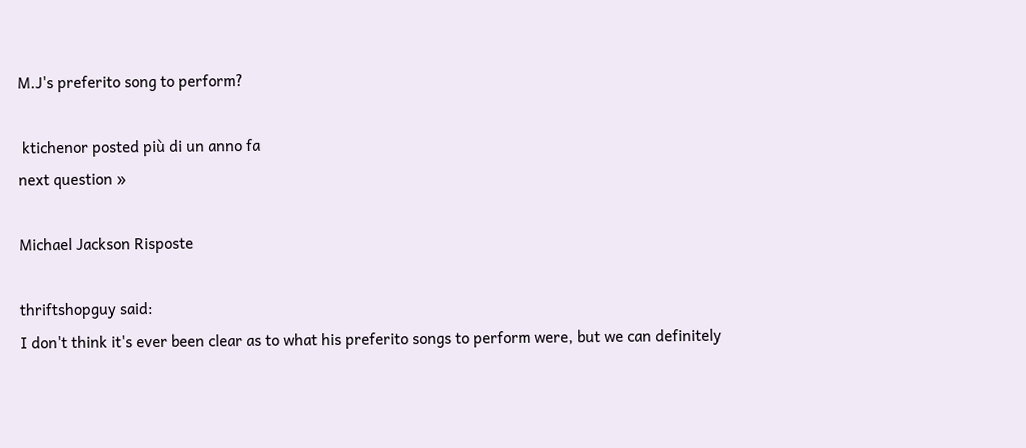M.J's preferito song to perform?

 ktichenor posted più di un anno fa
next question »

Michael Jackson Risposte

thriftshopguy said:
I don't think it's ever been clear as to what his preferito songs to perform were, but we can definitely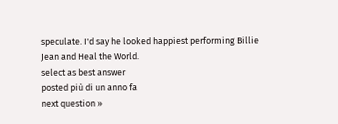speculate. I'd say he looked happiest performing Billie Jean and Heal the World.
select as best answer
posted più di un anno fa
next question »